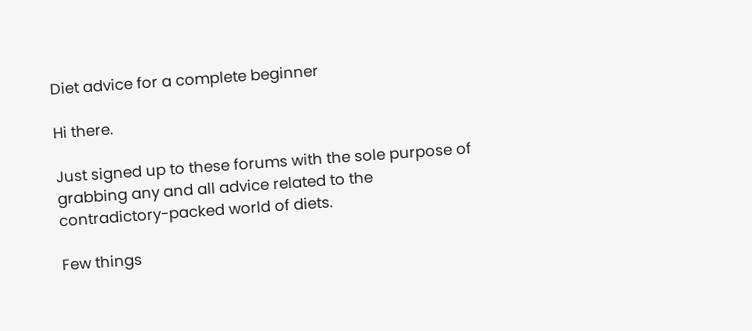Diet advice for a complete beginner

Hi there.

Just signed up to these forums with the sole purpose of grabbing any and all advice related to the contradictory-packed world of diets.

Few things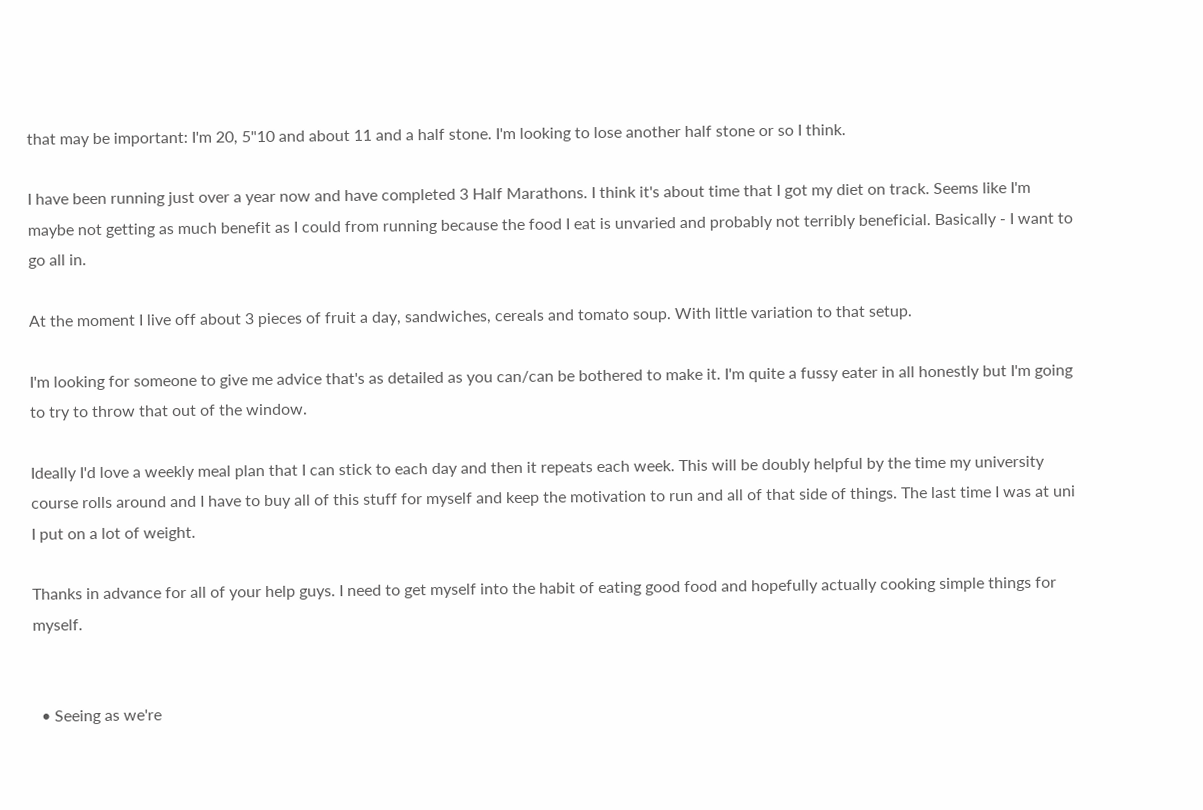that may be important: I'm 20, 5"10 and about 11 and a half stone. I'm looking to lose another half stone or so I think.

I have been running just over a year now and have completed 3 Half Marathons. I think it's about time that I got my diet on track. Seems like I'm maybe not getting as much benefit as I could from running because the food I eat is unvaried and probably not terribly beneficial. Basically - I want to go all in.

At the moment I live off about 3 pieces of fruit a day, sandwiches, cereals and tomato soup. With little variation to that setup.

I'm looking for someone to give me advice that's as detailed as you can/can be bothered to make it. I'm quite a fussy eater in all honestly but I'm going to try to throw that out of the window.

Ideally I'd love a weekly meal plan that I can stick to each day and then it repeats each week. This will be doubly helpful by the time my university course rolls around and I have to buy all of this stuff for myself and keep the motivation to run and all of that side of things. The last time I was at uni I put on a lot of weight.

Thanks in advance for all of your help guys. I need to get myself into the habit of eating good food and hopefully actually cooking simple things for myself.


  • Seeing as we're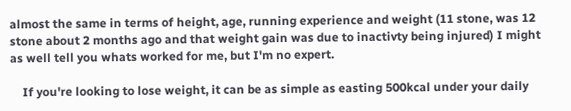almost the same in terms of height, age, running experience and weight (11 stone, was 12 stone about 2 months ago and that weight gain was due to inactivty being injured) I might as well tell you whats worked for me, but I'm no expert.

    If you're looking to lose weight, it can be as simple as easting 500kcal under your daily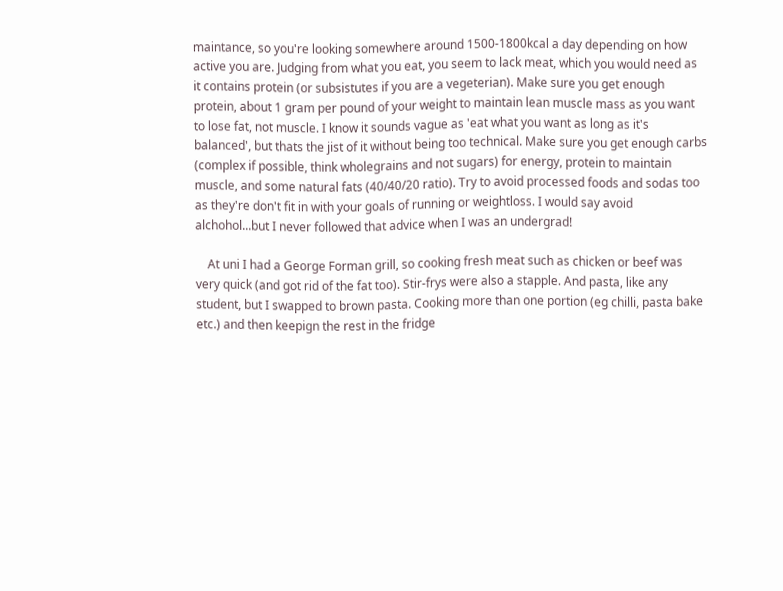maintance, so you're looking somewhere around 1500-1800kcal a day depending on how active you are. Judging from what you eat, you seem to lack meat, which you would need as it contains protein (or subsistutes if you are a vegeterian). Make sure you get enough protein, about 1 gram per pound of your weight to maintain lean muscle mass as you want to lose fat, not muscle. I know it sounds vague as 'eat what you want as long as it's balanced', but thats the jist of it without being too technical. Make sure you get enough carbs (complex if possible, think wholegrains and not sugars) for energy, protein to maintain muscle, and some natural fats (40/40/20 ratio). Try to avoid processed foods and sodas too as they're don't fit in with your goals of running or weightloss. I would say avoid alchohol...but I never followed that advice when I was an undergrad!

    At uni I had a George Forman grill, so cooking fresh meat such as chicken or beef was very quick (and got rid of the fat too). Stir-frys were also a stapple. And pasta, like any student, but I swapped to brown pasta. Cooking more than one portion (eg chilli, pasta bake etc.) and then keepign the rest in the fridge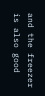and the freezer is also good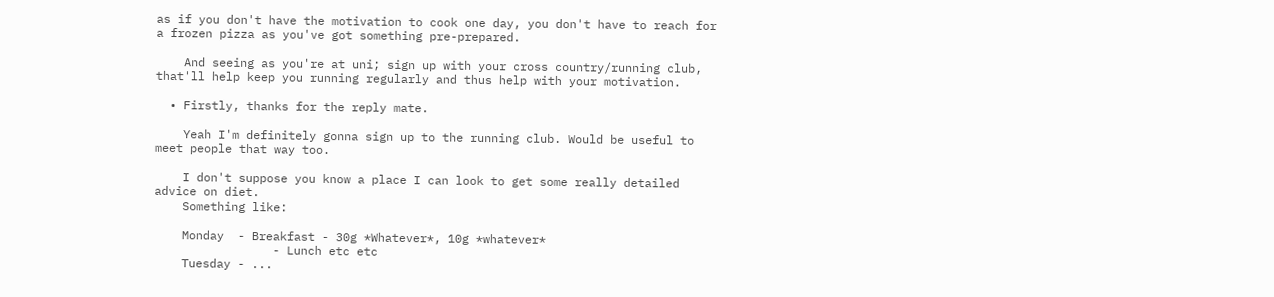as if you don't have the motivation to cook one day, you don't have to reach for a frozen pizza as you've got something pre-prepared.

    And seeing as you're at uni; sign up with your cross country/running club, that'll help keep you running regularly and thus help with your motivation.

  • Firstly, thanks for the reply mate.

    Yeah I'm definitely gonna sign up to the running club. Would be useful to meet people that way too.

    I don't suppose you know a place I can look to get some really detailed advice on diet.
    Something like:

    Monday  - Breakfast - 30g *Whatever*, 10g *whatever*
                 - Lunch etc etc
    Tuesday - ...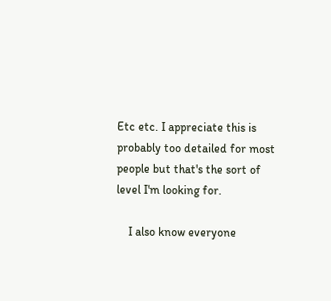Etc etc. I appreciate this is probably too detailed for most people but that's the sort of level I'm looking for.

    I also know everyone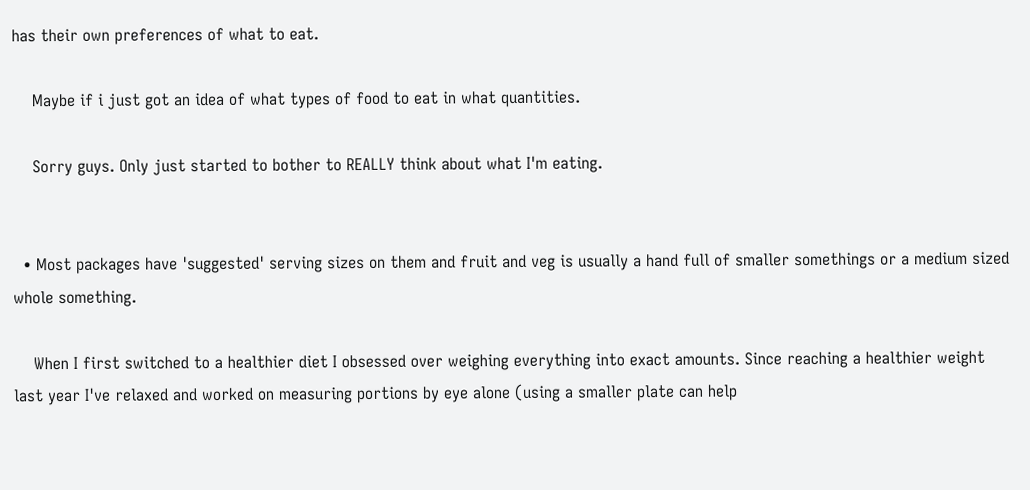has their own preferences of what to eat.

    Maybe if i just got an idea of what types of food to eat in what quantities.

    Sorry guys. Only just started to bother to REALLY think about what I'm eating.


  • Most packages have 'suggested' serving sizes on them and fruit and veg is usually a hand full of smaller somethings or a medium sized whole something.

    When I first switched to a healthier diet I obsessed over weighing everything into exact amounts. Since reaching a healthier weight last year I've relaxed and worked on measuring portions by eye alone (using a smaller plate can help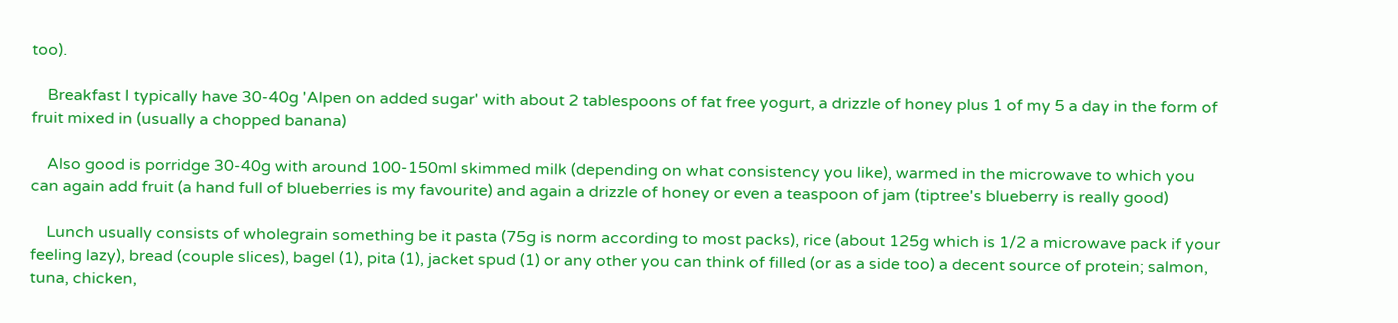too).

    Breakfast I typically have 30-40g 'Alpen on added sugar' with about 2 tablespoons of fat free yogurt, a drizzle of honey plus 1 of my 5 a day in the form of fruit mixed in (usually a chopped banana)

    Also good is porridge 30-40g with around 100-150ml skimmed milk (depending on what consistency you like), warmed in the microwave to which you can again add fruit (a hand full of blueberries is my favourite) and again a drizzle of honey or even a teaspoon of jam (tiptree's blueberry is really good)

    Lunch usually consists of wholegrain something be it pasta (75g is norm according to most packs), rice (about 125g which is 1/2 a microwave pack if your feeling lazy), bread (couple slices), bagel (1), pita (1), jacket spud (1) or any other you can think of filled (or as a side too) a decent source of protein; salmon, tuna, chicken,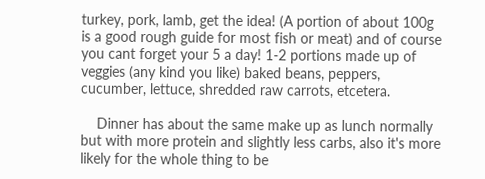turkey, pork, lamb, get the idea! (A portion of about 100g is a good rough guide for most fish or meat) and of course you cant forget your 5 a day! 1-2 portions made up of veggies (any kind you like) baked beans, peppers, cucumber, lettuce, shredded raw carrots, etcetera.

    Dinner has about the same make up as lunch normally but with more protein and slightly less carbs, also it's more likely for the whole thing to be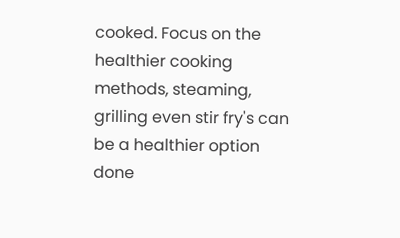cooked. Focus on the healthier cooking methods, steaming, grilling even stir fry's can be a healthier option done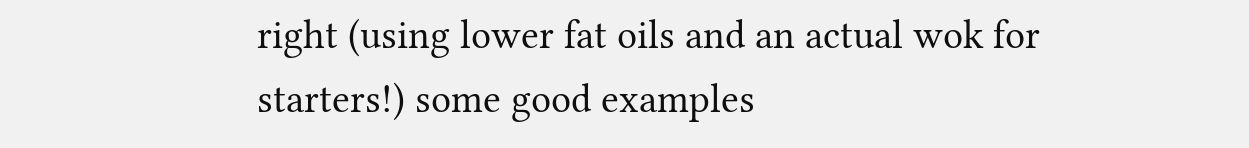right (using lower fat oils and an actual wok for starters!) some good examples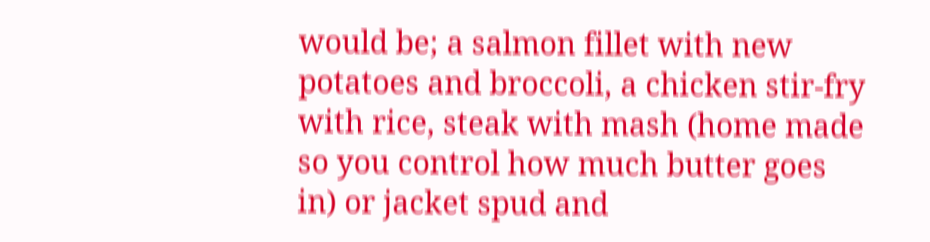would be; a salmon fillet with new potatoes and broccoli, a chicken stir-fry with rice, steak with mash (home made so you control how much butter goes in) or jacket spud and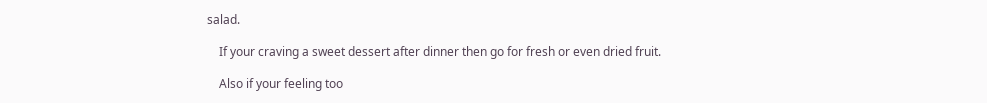salad.

    If your craving a sweet dessert after dinner then go for fresh or even dried fruit.

    Also if your feeling too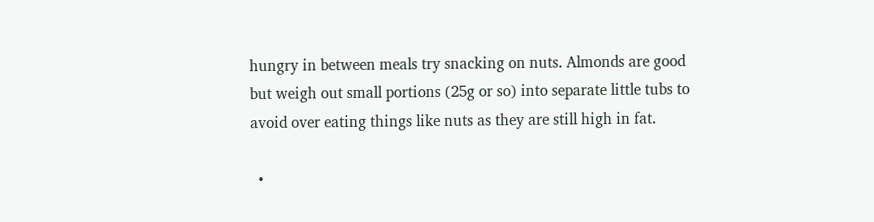hungry in between meals try snacking on nuts. Almonds are good but weigh out small portions (25g or so) into separate little tubs to avoid over eating things like nuts as they are still high in fat.

  •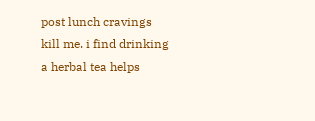post lunch cravings kill me. i find drinking a herbal tea helps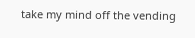take my mind off the vending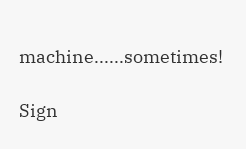machine......sometimes!

Sign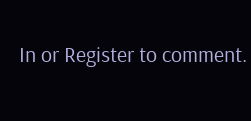In or Register to comment.